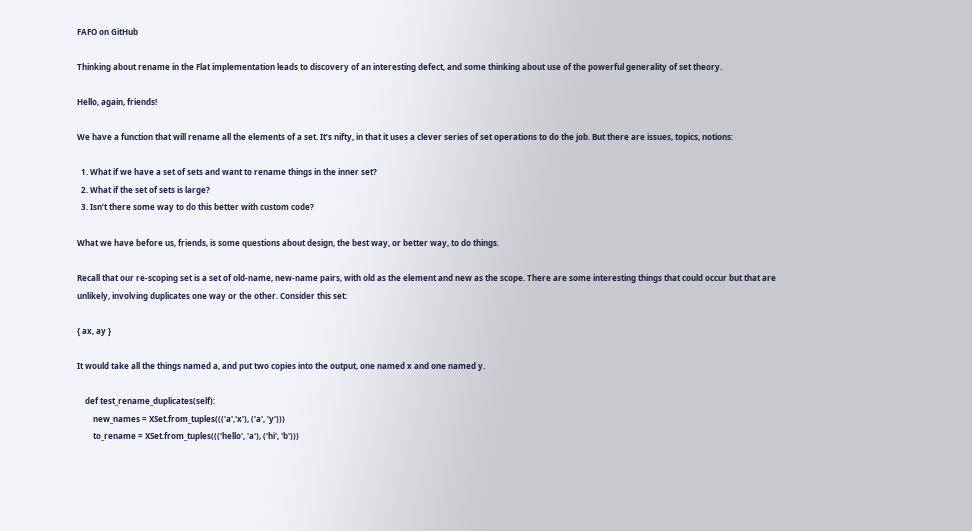FAFO on GitHub

Thinking about rename in the Flat implementation leads to discovery of an interesting defect, and some thinking about use of the powerful generality of set theory.

Hello, again, friends!

We have a function that will rename all the elements of a set. It’s nifty, in that it uses a clever series of set operations to do the job. But there are issues, topics, notions:

  1. What if we have a set of sets and want to rename things in the inner set?
  2. What if the set of sets is large?
  3. Isn’t there some way to do this better with custom code?

What we have before us, friends, is some questions about design, the best way, or better way, to do things.

Recall that our re-scoping set is a set of old-name, new-name pairs, with old as the element and new as the scope. There are some interesting things that could occur but that are unlikely, involving duplicates one way or the other. Consider this set:

{ ax, ay }

It would take all the things named a, and put two copies into the output, one named x and one named y.

    def test_rename_duplicates(self):
        new_names = XSet.from_tuples((('a','x'), ('a', 'y')))
        to_rename = XSet.from_tuples((('hello', 'a'), ('hi', 'b')))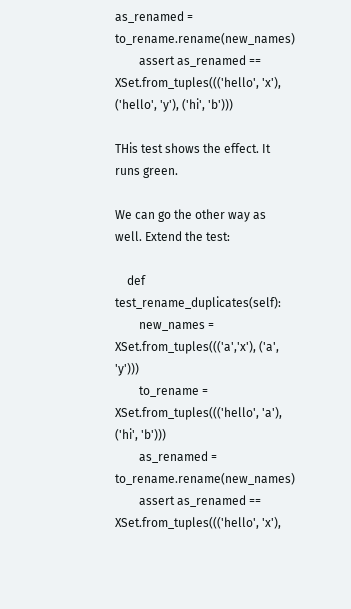as_renamed = to_rename.rename(new_names)
        assert as_renamed == XSet.from_tuples((('hello', 'x'), ('hello', 'y'), ('hi', 'b')))

THis test shows the effect. It runs green.

We can go the other way as well. Extend the test:

    def test_rename_duplicates(self):
        new_names = XSet.from_tuples((('a','x'), ('a', 'y')))
        to_rename = XSet.from_tuples((('hello', 'a'), ('hi', 'b')))
        as_renamed = to_rename.rename(new_names)
        assert as_renamed == XSet.from_tuples((('hello', 'x'),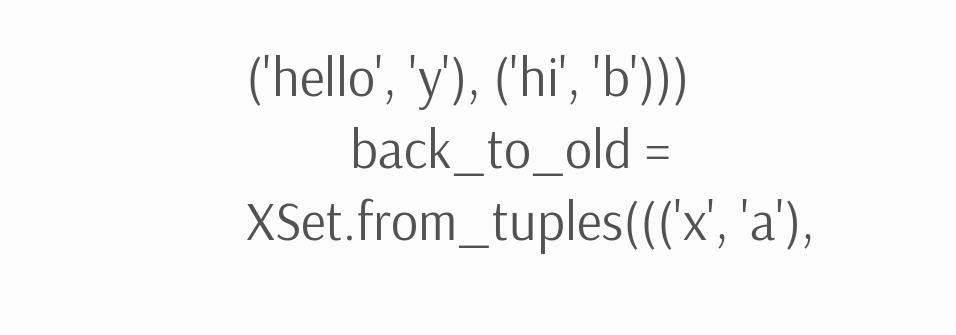('hello', 'y'), ('hi', 'b')))
        back_to_old = XSet.from_tuples((('x', 'a'),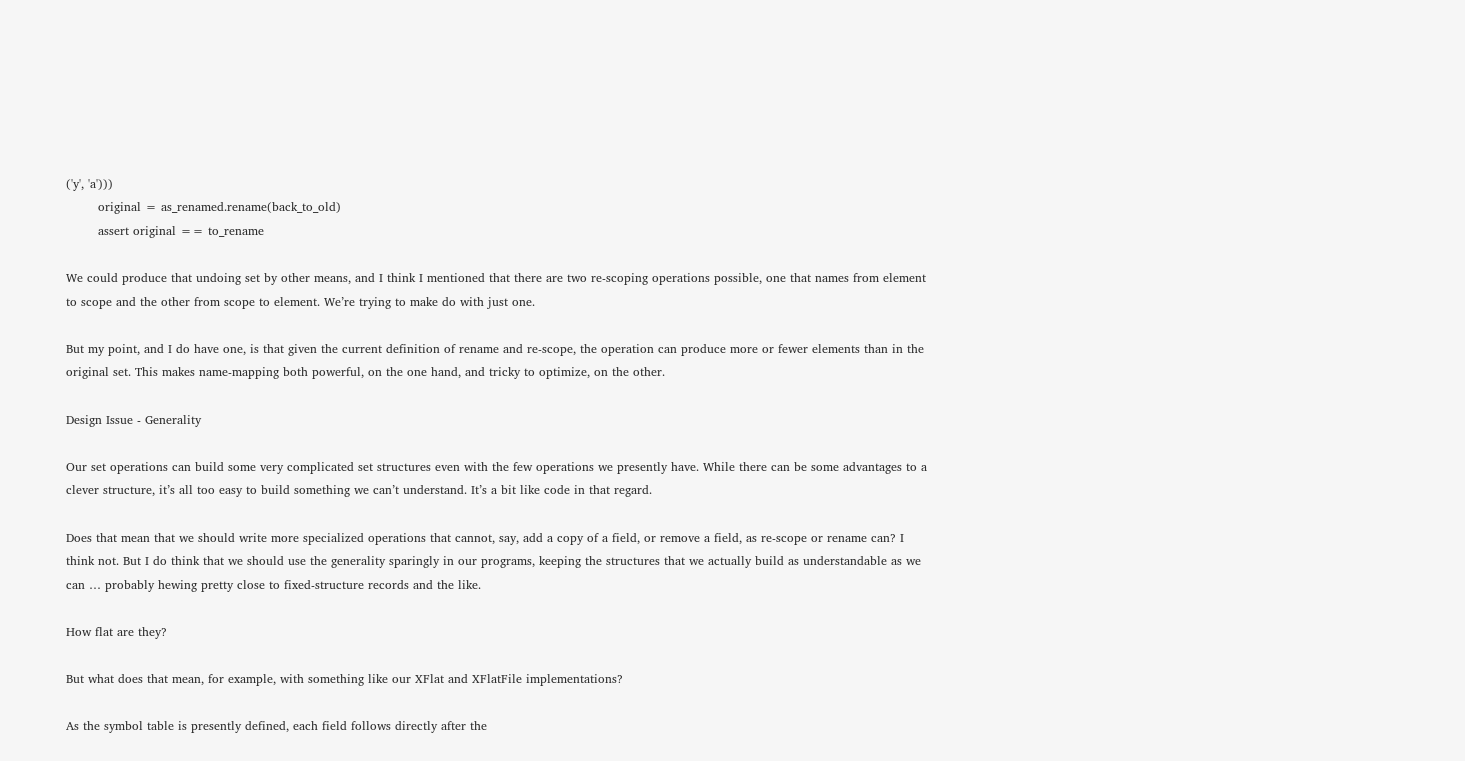('y', 'a')))
        original = as_renamed.rename(back_to_old)
        assert original == to_rename

We could produce that undoing set by other means, and I think I mentioned that there are two re-scoping operations possible, one that names from element to scope and the other from scope to element. We’re trying to make do with just one.

But my point, and I do have one, is that given the current definition of rename and re-scope, the operation can produce more or fewer elements than in the original set. This makes name-mapping both powerful, on the one hand, and tricky to optimize, on the other.

Design Issue - Generality

Our set operations can build some very complicated set structures even with the few operations we presently have. While there can be some advantages to a clever structure, it’s all too easy to build something we can’t understand. It’s a bit like code in that regard.

Does that mean that we should write more specialized operations that cannot, say, add a copy of a field, or remove a field, as re-scope or rename can? I think not. But I do think that we should use the generality sparingly in our programs, keeping the structures that we actually build as understandable as we can … probably hewing pretty close to fixed-structure records and the like.

How flat are they?

But what does that mean, for example, with something like our XFlat and XFlatFile implementations?

As the symbol table is presently defined, each field follows directly after the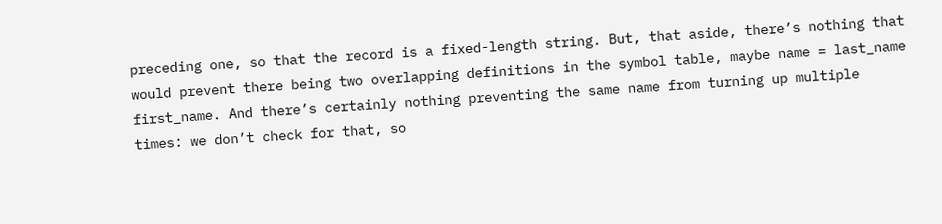preceding one, so that the record is a fixed-length string. But, that aside, there’s nothing that would prevent there being two overlapping definitions in the symbol table, maybe name = last_name first_name. And there’s certainly nothing preventing the same name from turning up multiple times: we don’t check for that, so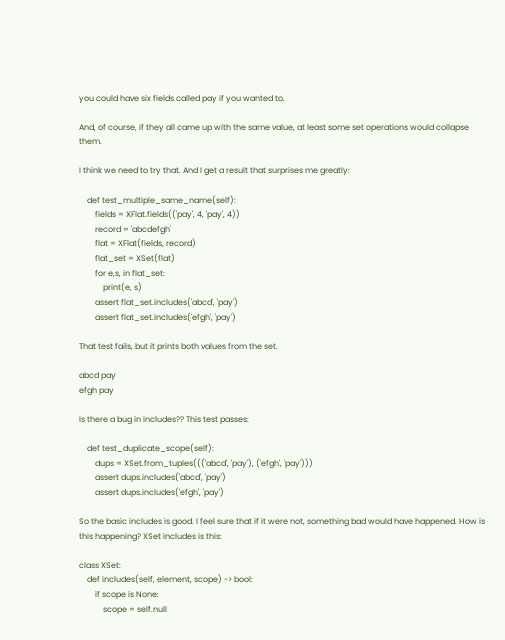you could have six fields called pay if you wanted to.

And, of course, if they all came up with the same value, at least some set operations would collapse them.

I think we need to try that. And I get a result that surprises me greatly:

    def test_multiple_same_name(self):
        fields = XFlat.fields(('pay', 4, 'pay', 4))
        record = 'abcdefgh'
        flat = XFlat(fields, record)
        flat_set = XSet(flat)
        for e,s, in flat_set:
            print(e, s)
        assert flat_set.includes('abcd', 'pay')
        assert flat_set.includes('efgh', 'pay')

That test fails, but it prints both values from the set.

abcd pay
efgh pay

Is there a bug in includes?? This test passes:

    def test_duplicate_scope(self):
        dups = XSet.from_tuples((('abcd', 'pay'), ('efgh', 'pay')))
        assert dups.includes('abcd', 'pay')
        assert dups.includes('efgh', 'pay')

So the basic includes is good. I feel sure that if it were not, something bad would have happened. How is this happening? XSet includes is this:

class XSet:
    def includes(self, element, scope) -> bool:
        if scope is None:
            scope = self.null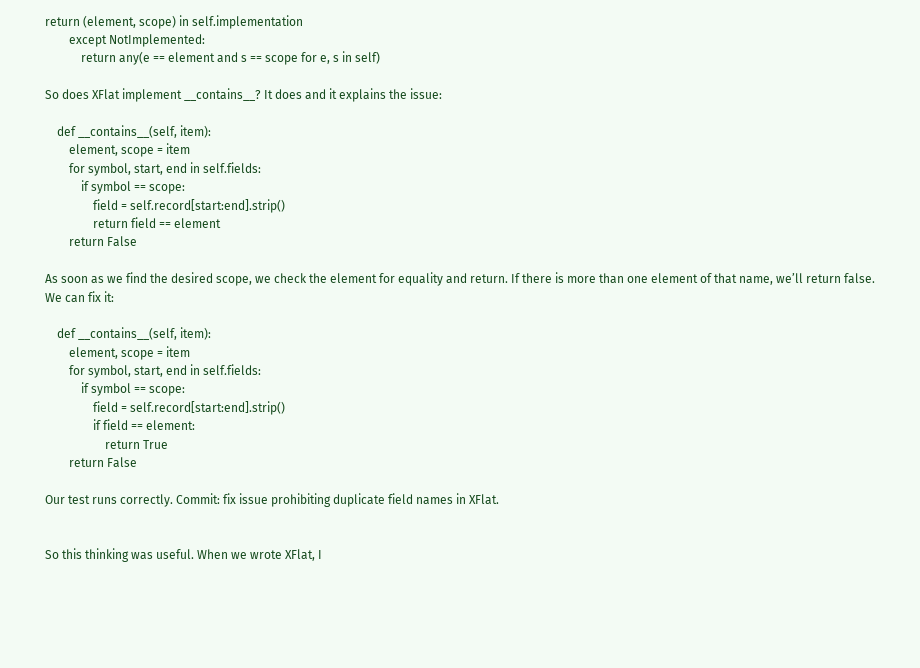return (element, scope) in self.implementation
        except NotImplemented:
            return any(e == element and s == scope for e, s in self)

So does XFlat implement __contains__? It does and it explains the issue:

    def __contains__(self, item):
        element, scope = item
        for symbol, start, end in self.fields:
            if symbol == scope:
                field = self.record[start:end].strip()
                return field == element
        return False

As soon as we find the desired scope, we check the element for equality and return. If there is more than one element of that name, we’ll return false. We can fix it:

    def __contains__(self, item):
        element, scope = item
        for symbol, start, end in self.fields:
            if symbol == scope:
                field = self.record[start:end].strip()
                if field == element:
                    return True
        return False

Our test runs correctly. Commit: fix issue prohibiting duplicate field names in XFlat.


So this thinking was useful. When we wrote XFlat, I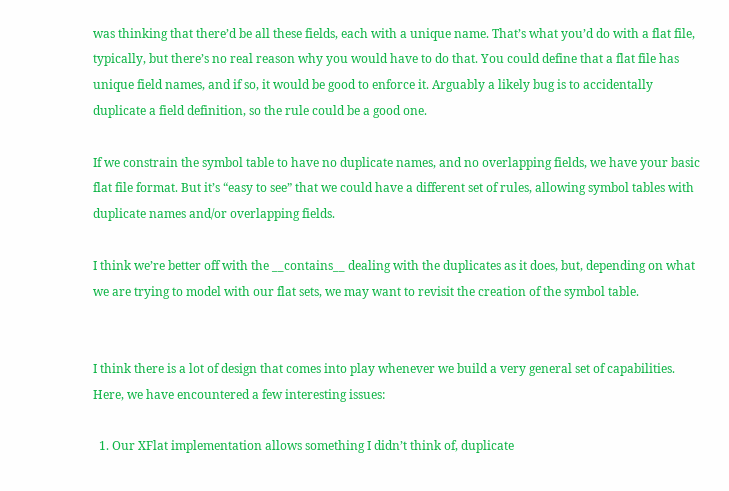was thinking that there’d be all these fields, each with a unique name. That’s what you’d do with a flat file, typically, but there’s no real reason why you would have to do that. You could define that a flat file has unique field names, and if so, it would be good to enforce it. Arguably a likely bug is to accidentally duplicate a field definition, so the rule could be a good one.

If we constrain the symbol table to have no duplicate names, and no overlapping fields, we have your basic flat file format. But it’s “easy to see” that we could have a different set of rules, allowing symbol tables with duplicate names and/or overlapping fields.

I think we’re better off with the __contains__ dealing with the duplicates as it does, but, depending on what we are trying to model with our flat sets, we may want to revisit the creation of the symbol table.


I think there is a lot of design that comes into play whenever we build a very general set of capabilities. Here, we have encountered a few interesting issues:

  1. Our XFlat implementation allows something I didn’t think of, duplicate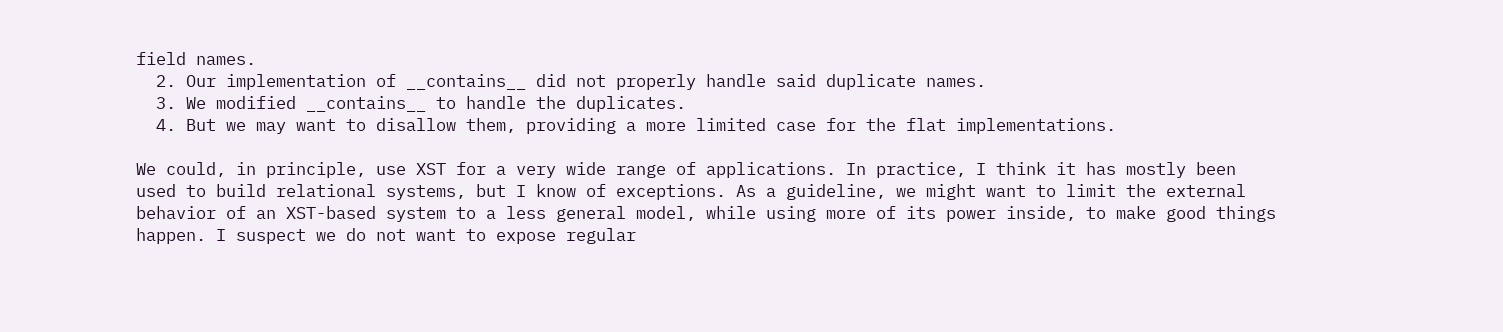field names.
  2. Our implementation of __contains__ did not properly handle said duplicate names.
  3. We modified __contains__ to handle the duplicates.
  4. But we may want to disallow them, providing a more limited case for the flat implementations.

We could, in principle, use XST for a very wide range of applications. In practice, I think it has mostly been used to build relational systems, but I know of exceptions. As a guideline, we might want to limit the external behavior of an XST-based system to a less general model, while using more of its power inside, to make good things happen. I suspect we do not want to expose regular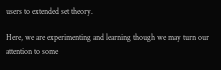users to extended set theory.

Here, we are experimenting and learning though we may turn our attention to some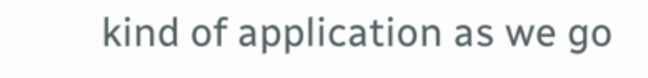kind of application as we go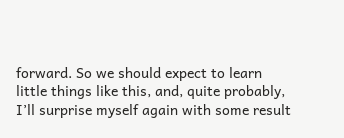forward. So we should expect to learn little things like this, and, quite probably, I’ll surprise myself again with some result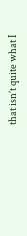that isn’t quite what I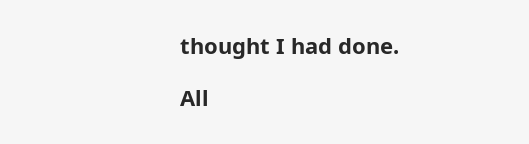thought I had done.

All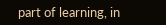part of learning, in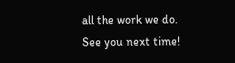all the work we do. See you next time!